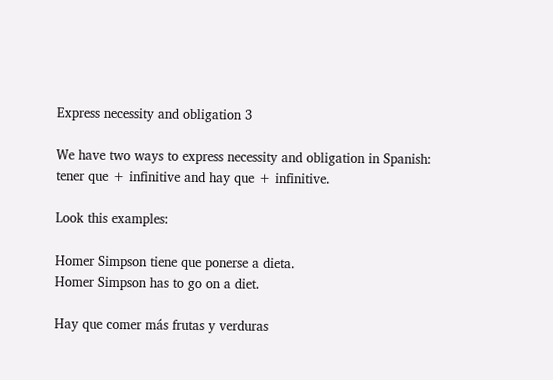Express necessity and obligation 3

We have two ways to express necessity and obligation in Spanish: tener que + infinitive and hay que + infinitive.

Look this examples:

Homer Simpson tiene que ponerse a dieta.
Homer Simpson has to go on a diet.

Hay que comer más frutas y verduras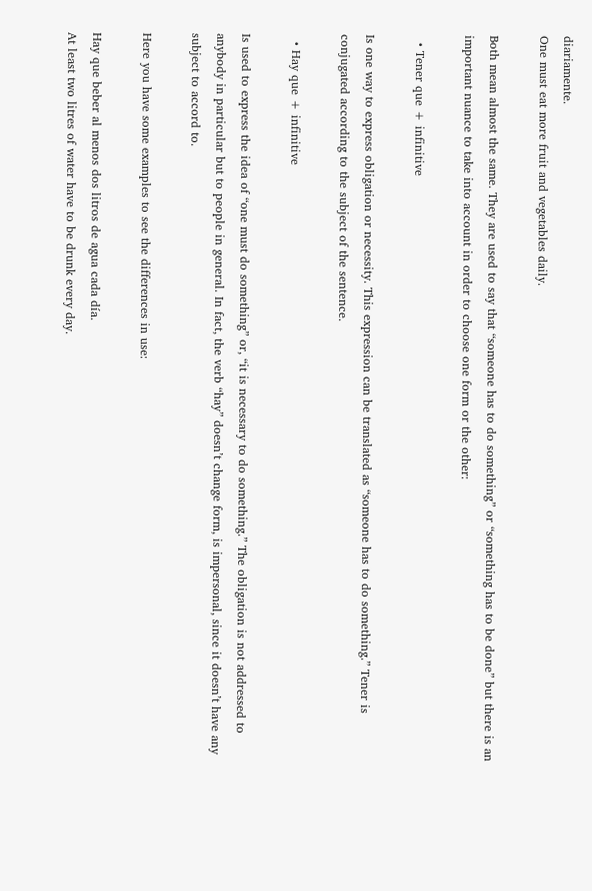diariamente.
One must eat more fruit and vegetables daily.

Both mean almost the same. They are used to say that “someone has to do something” or “something has to be done” but there is an important nuance to take into account in order to choose one form or the other:

  • Tener que + infinitive

Is one way to express obligation or necessity. This expression can be translated as “someone has to do something.” Tener is conjugated according to the subject of the sentence.

  • Hay que + infinitive

Is used to express the idea of “one must do something” or, “it is necessary to do something.” The obligation is not addressed to anybody in particular but to people in general. In fact, the verb “hay” doesn’t change form, is impersonal, since it doesn’t have any subject to accord to.

Here you have some examples to see the differences in use:

Hay que beber al menos dos litros de agua cada día.
At least two litres of water have to be drunk every day.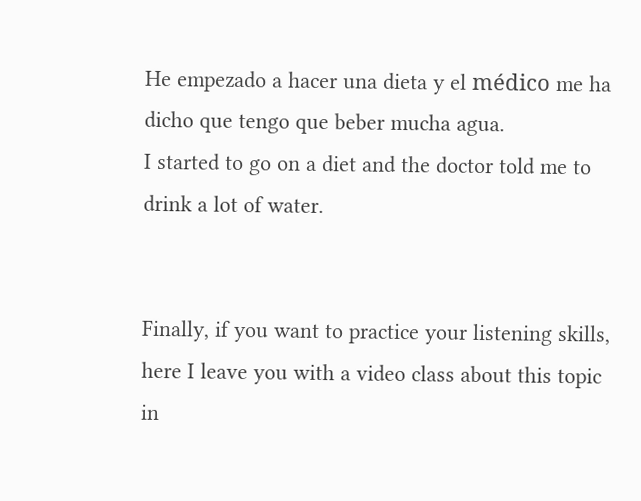He empezado a hacer una dieta y el médico me ha dicho que tengo que beber mucha agua.
I started to go on a diet and the doctor told me to drink a lot of water.


Finally, if you want to practice your listening skills, here I leave you with a video class about this topic in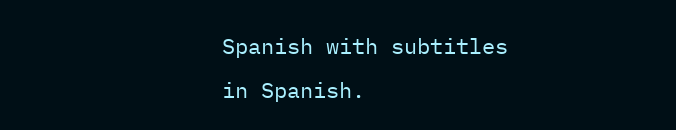Spanish with subtitles in Spanish.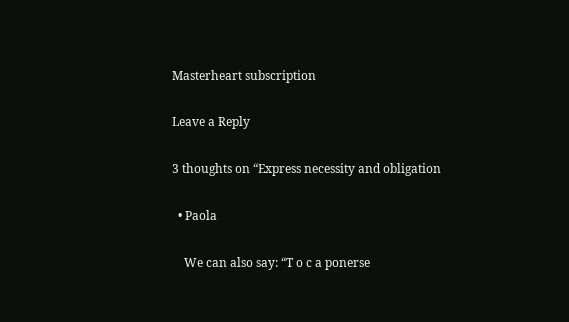Masterheart subscription

Leave a Reply

3 thoughts on “Express necessity and obligation

  • Paola

    We can also say: “T o c a ponerse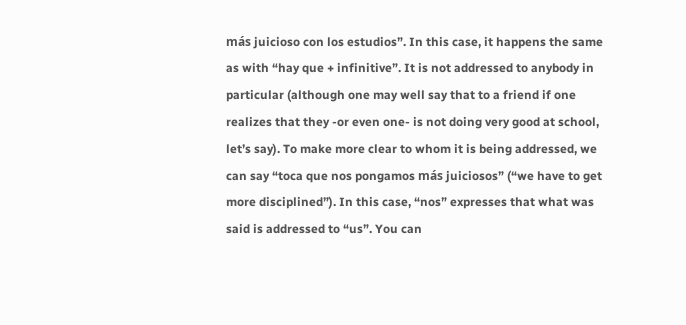más juicioso con los estudios”. In this case, it happens the same as with “hay que + infinitive”. It is not addressed to anybody in particular (although one may well say that to a friend if one realizes that they -or even one- is not doing very good at school, let’s say). To make more clear to whom it is being addressed, we can say “toca que nos pongamos más juiciosos” (“we have to get more disciplined”). In this case, “nos” expresses that what was said is addressed to “us”. You can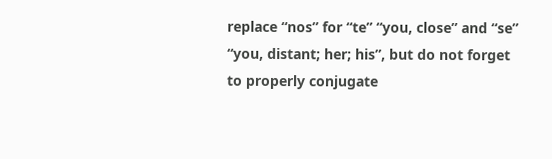replace “nos” for “te” “you, close” and “se” “you, distant; her; his”, but do not forget to properly conjugate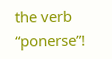the verb “ponerse”!